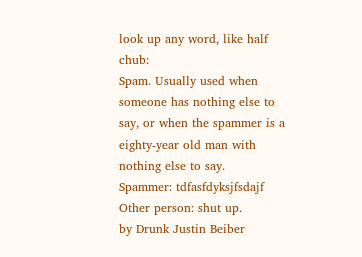look up any word, like half chub:
Spam. Usually used when someone has nothing else to say, or when the spammer is a eighty-year old man with nothing else to say.
Spammer: tdfasfdyksjfsdajf
Other person: shut up.
by Drunk Justin Beiber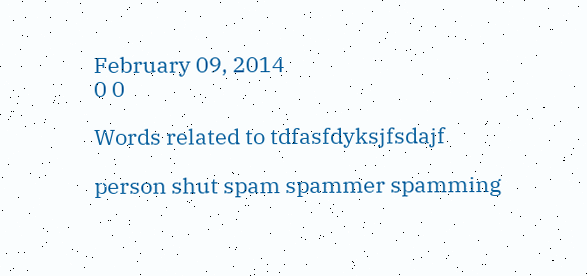February 09, 2014
0 0

Words related to tdfasfdyksjfsdajf

person shut spam spammer spamming